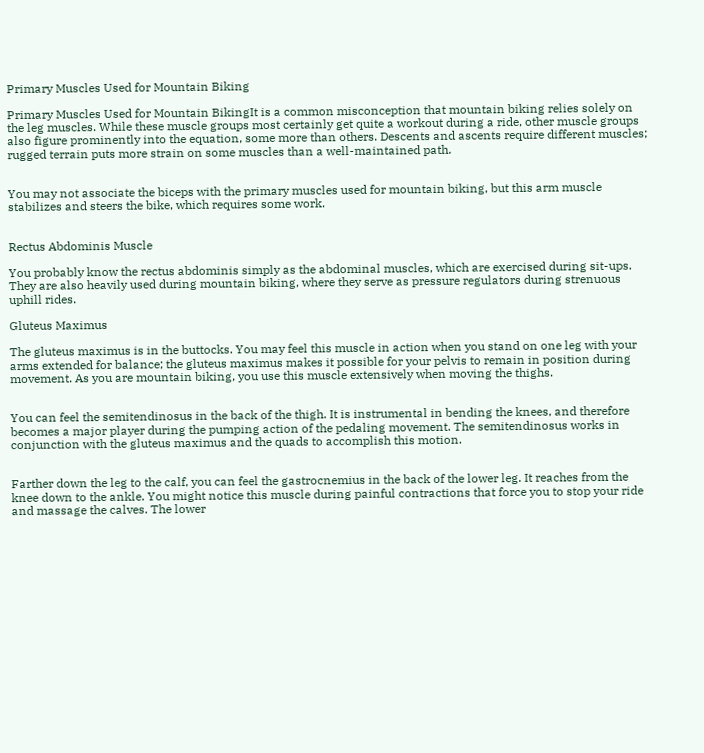Primary Muscles Used for Mountain Biking

Primary Muscles Used for Mountain BikingIt is a common misconception that mountain biking relies solely on the leg muscles. While these muscle groups most certainly get quite a workout during a ride, other muscle groups also figure prominently into the equation, some more than others. Descents and ascents require different muscles; rugged terrain puts more strain on some muscles than a well-maintained path.


You may not associate the biceps with the primary muscles used for mountain biking, but this arm muscle stabilizes and steers the bike, which requires some work.


Rectus Abdominis Muscle

You probably know the rectus abdominis simply as the abdominal muscles, which are exercised during sit-ups. They are also heavily used during mountain biking, where they serve as pressure regulators during strenuous uphill rides.

Gluteus Maximus

The gluteus maximus is in the buttocks. You may feel this muscle in action when you stand on one leg with your arms extended for balance; the gluteus maximus makes it possible for your pelvis to remain in position during movement. As you are mountain biking, you use this muscle extensively when moving the thighs.


You can feel the semitendinosus in the back of the thigh. It is instrumental in bending the knees, and therefore becomes a major player during the pumping action of the pedaling movement. The semitendinosus works in conjunction with the gluteus maximus and the quads to accomplish this motion.


Farther down the leg to the calf, you can feel the gastrocnemius in the back of the lower leg. It reaches from the knee down to the ankle. You might notice this muscle during painful contractions that force you to stop your ride and massage the calves. The lower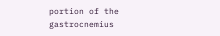portion of the gastrocnemius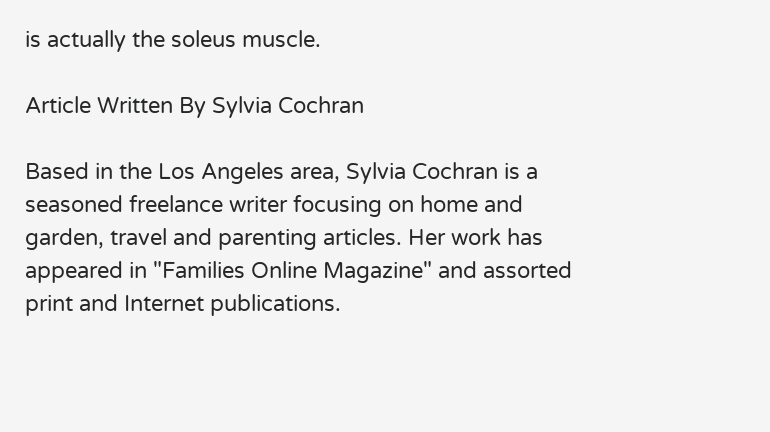is actually the soleus muscle.

Article Written By Sylvia Cochran

Based in the Los Angeles area, Sylvia Cochran is a seasoned freelance writer focusing on home and garden, travel and parenting articles. Her work has appeared in "Families Online Magazine" and assorted print and Internet publications.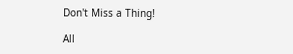Don't Miss a Thing!

All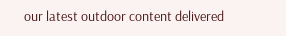our latest outdoor content delivered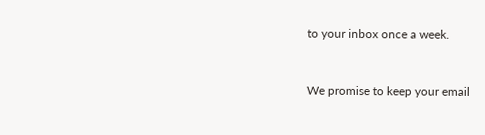to your inbox once a week.



We promise to keep your email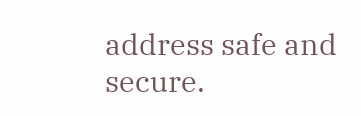address safe and secure.